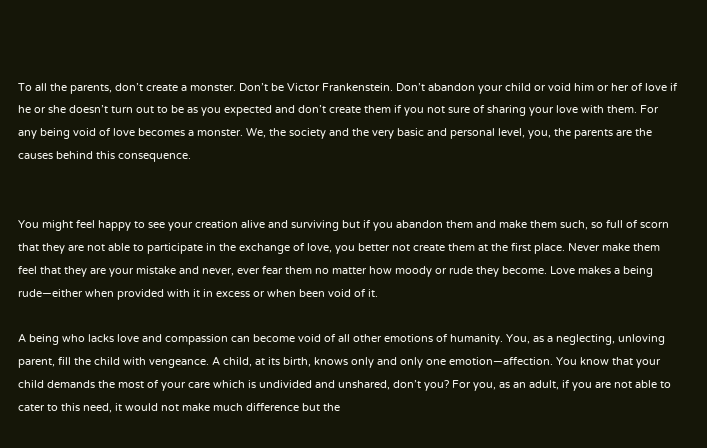To all the parents, don’t create a monster. Don’t be Victor Frankenstein. Don’t abandon your child or void him or her of love if he or she doesn’t turn out to be as you expected and don’t create them if you not sure of sharing your love with them. For any being void of love becomes a monster. We, the society and the very basic and personal level, you, the parents are the causes behind this consequence.


You might feel happy to see your creation alive and surviving but if you abandon them and make them such, so full of scorn that they are not able to participate in the exchange of love, you better not create them at the first place. Never make them feel that they are your mistake and never, ever fear them no matter how moody or rude they become. Love makes a being rude—either when provided with it in excess or when been void of it.

A being who lacks love and compassion can become void of all other emotions of humanity. You, as a neglecting, unloving parent, fill the child with vengeance. A child, at its birth, knows only and only one emotion—affection. You know that your child demands the most of your care which is undivided and unshared, don’t you? For you, as an adult, if you are not able to cater to this need, it would not make much difference but the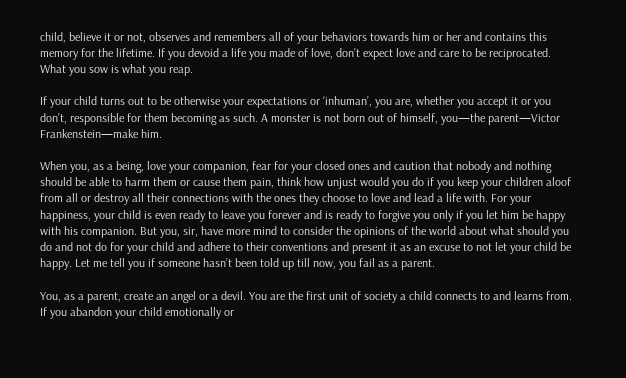child, believe it or not, observes and remembers all of your behaviors towards him or her and contains this memory for the lifetime. If you devoid a life you made of love, don’t expect love and care to be reciprocated. What you sow is what you reap.

If your child turns out to be otherwise your expectations or ‘inhuman’, you are, whether you accept it or you don’t, responsible for them becoming as such. A monster is not born out of himself, you—the parent—Victor Frankenstein—make him.

When you, as a being, love your companion, fear for your closed ones and caution that nobody and nothing should be able to harm them or cause them pain, think how unjust would you do if you keep your children aloof from all or destroy all their connections with the ones they choose to love and lead a life with. For your happiness, your child is even ready to leave you forever and is ready to forgive you only if you let him be happy with his companion. But you, sir, have more mind to consider the opinions of the world about what should you do and not do for your child and adhere to their conventions and present it as an excuse to not let your child be happy. Let me tell you if someone hasn’t been told up till now, you fail as a parent.

You, as a parent, create an angel or a devil. You are the first unit of society a child connects to and learns from. If you abandon your child emotionally or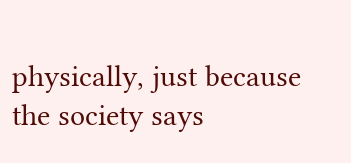physically, just because the society says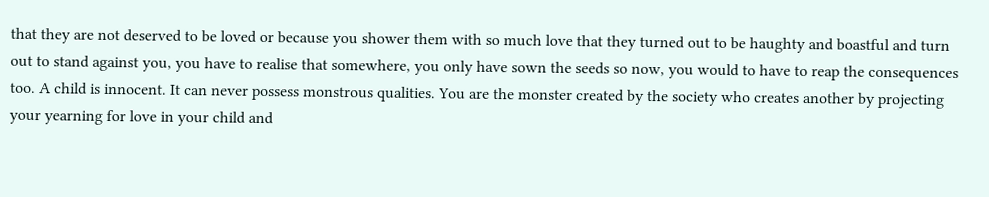that they are not deserved to be loved or because you shower them with so much love that they turned out to be haughty and boastful and turn out to stand against you, you have to realise that somewhere, you only have sown the seeds so now, you would to have to reap the consequences too. A child is innocent. It can never possess monstrous qualities. You are the monster created by the society who creates another by projecting your yearning for love in your child and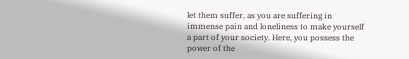let them suffer, as you are suffering in immense pain and loneliness to make yourself a part of your society. Here, you possess the power of the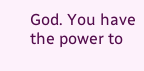God. You have the power to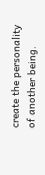create the personality of another being.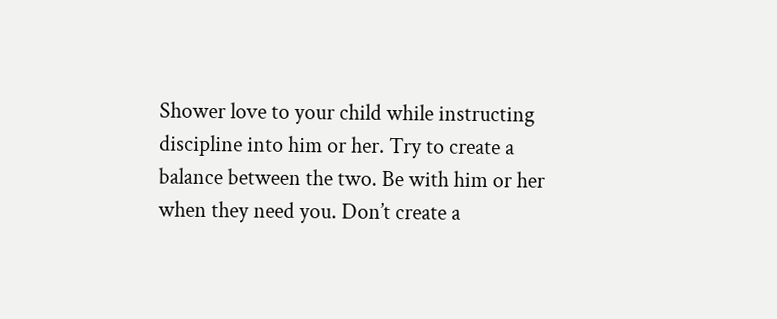Shower love to your child while instructing discipline into him or her. Try to create a balance between the two. Be with him or her when they need you. Don’t create a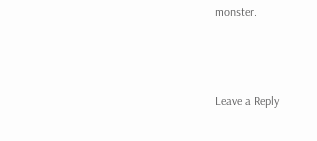monster.



Leave a Reply